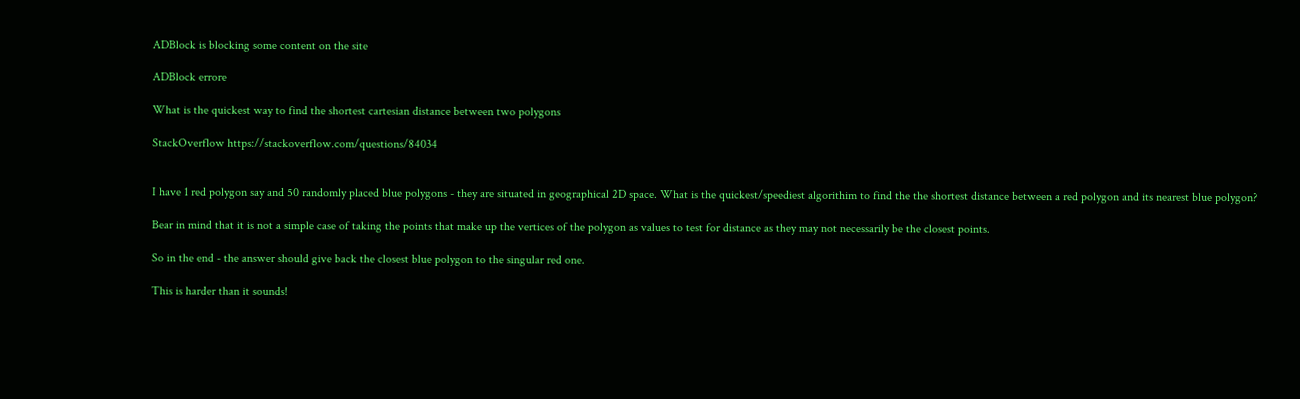ADBlock is blocking some content on the site

ADBlock errore

What is the quickest way to find the shortest cartesian distance between two polygons

StackOverflow https://stackoverflow.com/questions/84034


I have 1 red polygon say and 50 randomly placed blue polygons - they are situated in geographical 2D space. What is the quickest/speediest algorithim to find the the shortest distance between a red polygon and its nearest blue polygon?

Bear in mind that it is not a simple case of taking the points that make up the vertices of the polygon as values to test for distance as they may not necessarily be the closest points.

So in the end - the answer should give back the closest blue polygon to the singular red one.

This is harder than it sounds!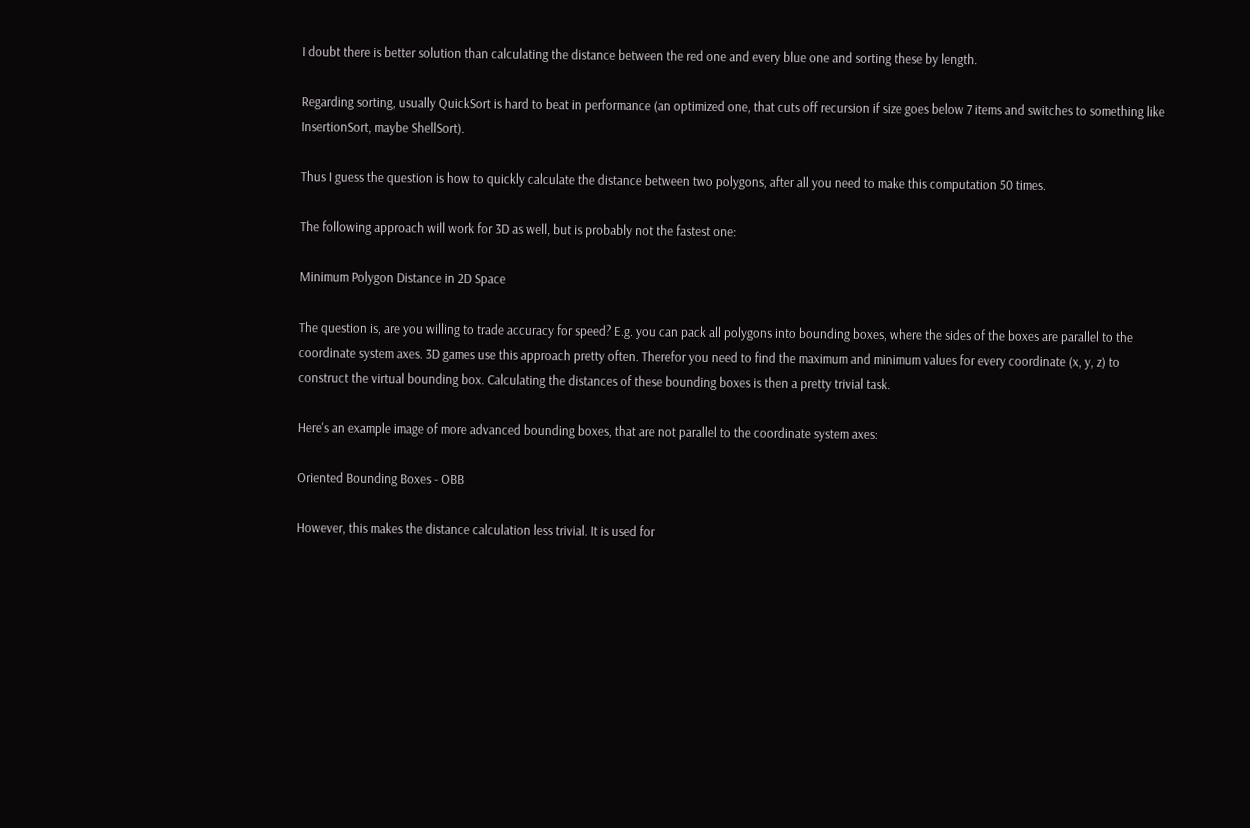I doubt there is better solution than calculating the distance between the red one and every blue one and sorting these by length.

Regarding sorting, usually QuickSort is hard to beat in performance (an optimized one, that cuts off recursion if size goes below 7 items and switches to something like InsertionSort, maybe ShellSort).

Thus I guess the question is how to quickly calculate the distance between two polygons, after all you need to make this computation 50 times.

The following approach will work for 3D as well, but is probably not the fastest one:

Minimum Polygon Distance in 2D Space

The question is, are you willing to trade accuracy for speed? E.g. you can pack all polygons into bounding boxes, where the sides of the boxes are parallel to the coordinate system axes. 3D games use this approach pretty often. Therefor you need to find the maximum and minimum values for every coordinate (x, y, z) to construct the virtual bounding box. Calculating the distances of these bounding boxes is then a pretty trivial task.

Here's an example image of more advanced bounding boxes, that are not parallel to the coordinate system axes:

Oriented Bounding Boxes - OBB

However, this makes the distance calculation less trivial. It is used for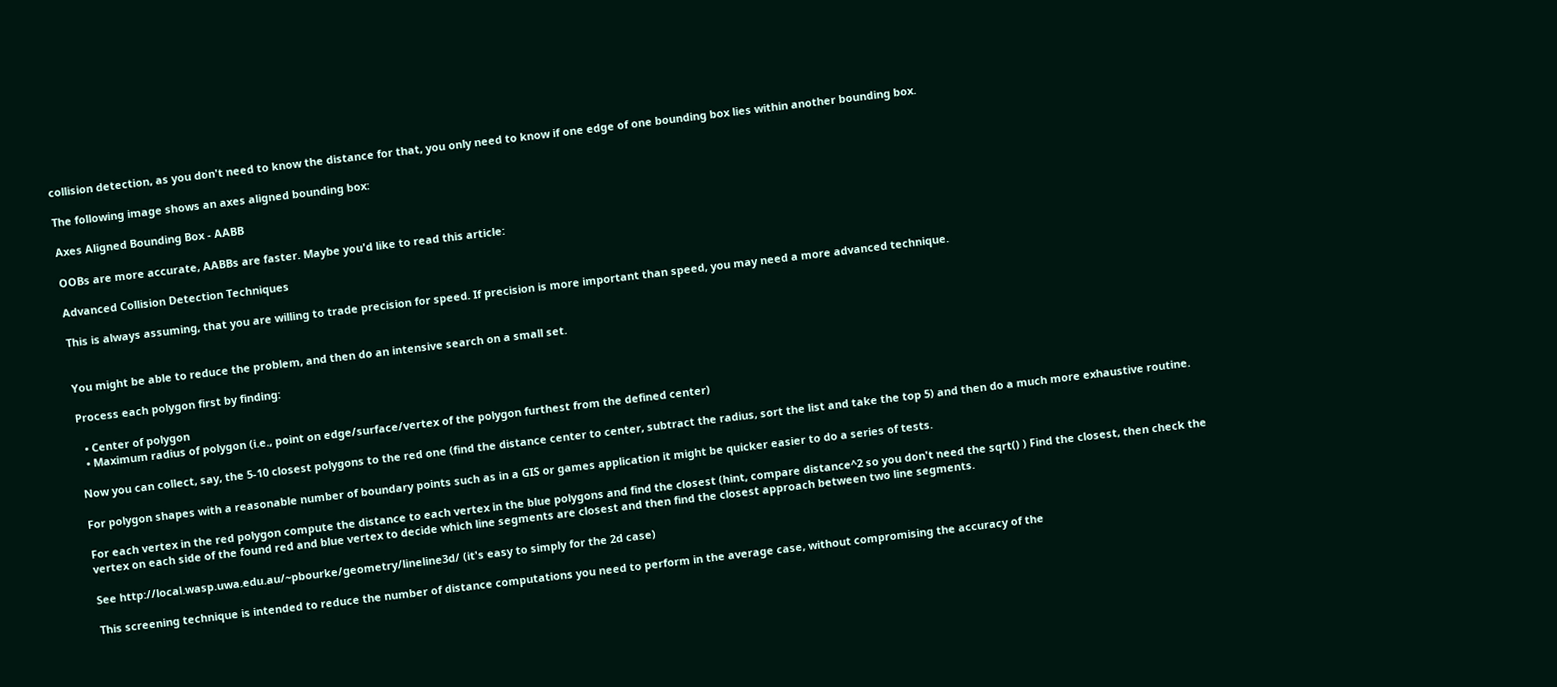collision detection, as you don't need to know the distance for that, you only need to know if one edge of one bounding box lies within another bounding box.

The following image shows an axes aligned bounding box:

Axes Aligned Bounding Box - AABB

OOBs are more accurate, AABBs are faster. Maybe you'd like to read this article:

Advanced Collision Detection Techniques

This is always assuming, that you are willing to trade precision for speed. If precision is more important than speed, you may need a more advanced technique.


You might be able to reduce the problem, and then do an intensive search on a small set.

Process each polygon first by finding:

  • Center of polygon
  • Maximum radius of polygon (i.e., point on edge/surface/vertex of the polygon furthest from the defined center)

Now you can collect, say, the 5-10 closest polygons to the red one (find the distance center to center, subtract the radius, sort the list and take the top 5) and then do a much more exhaustive routine.

For polygon shapes with a reasonable number of boundary points such as in a GIS or games application it might be quicker easier to do a series of tests.

For each vertex in the red polygon compute the distance to each vertex in the blue polygons and find the closest (hint, compare distance^2 so you don't need the sqrt() ) Find the closest, then check the vertex on each side of the found red and blue vertex to decide which line segments are closest and then find the closest approach between two line segments.

See http://local.wasp.uwa.edu.au/~pbourke/geometry/lineline3d/ (it's easy to simply for the 2d case)

This screening technique is intended to reduce the number of distance computations you need to perform in the average case, without compromising the accuracy of the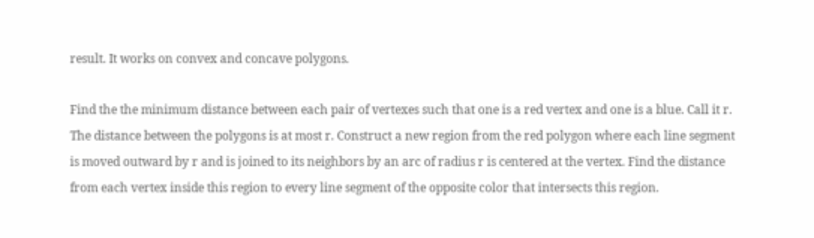result. It works on convex and concave polygons.

Find the the minimum distance between each pair of vertexes such that one is a red vertex and one is a blue. Call it r. The distance between the polygons is at most r. Construct a new region from the red polygon where each line segment is moved outward by r and is joined to its neighbors by an arc of radius r is centered at the vertex. Find the distance from each vertex inside this region to every line segment of the opposite color that intersects this region.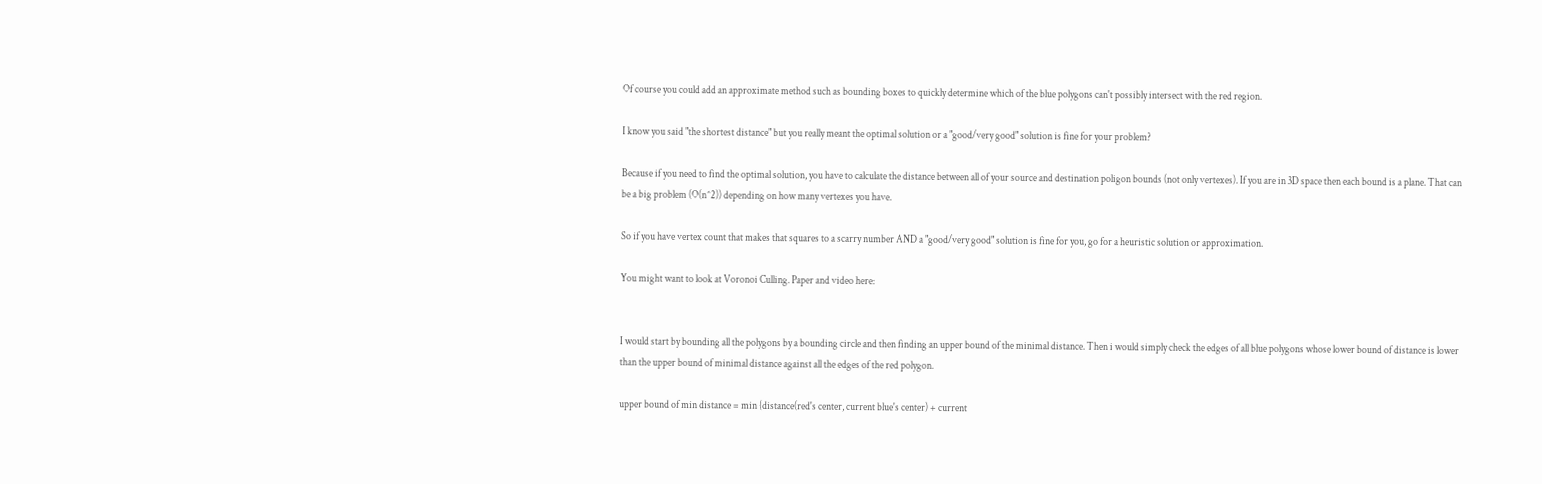Of course you could add an approximate method such as bounding boxes to quickly determine which of the blue polygons can't possibly intersect with the red region.

I know you said "the shortest distance" but you really meant the optimal solution or a "good/very good" solution is fine for your problem?

Because if you need to find the optimal solution, you have to calculate the distance between all of your source and destination poligon bounds (not only vertexes). If you are in 3D space then each bound is a plane. That can be a big problem (O(n^2)) depending on how many vertexes you have.

So if you have vertex count that makes that squares to a scarry number AND a "good/very good" solution is fine for you, go for a heuristic solution or approximation.

You might want to look at Voronoi Culling. Paper and video here:


I would start by bounding all the polygons by a bounding circle and then finding an upper bound of the minimal distance. Then i would simply check the edges of all blue polygons whose lower bound of distance is lower than the upper bound of minimal distance against all the edges of the red polygon.

upper bound of min distance = min {distance(red's center, current blue's center) + current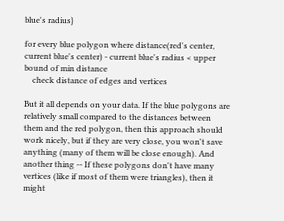blue's radius}

for every blue polygon where distance(red's center, current blue's center) - current blue's radius < upper bound of min distance
    check distance of edges and vertices

But it all depends on your data. If the blue polygons are relatively small compared to the distances between them and the red polygon, then this approach should work nicely, but if they are very close, you won't save anything (many of them will be close enough). And another thing -- If these polygons don't have many vertices (like if most of them were triangles), then it might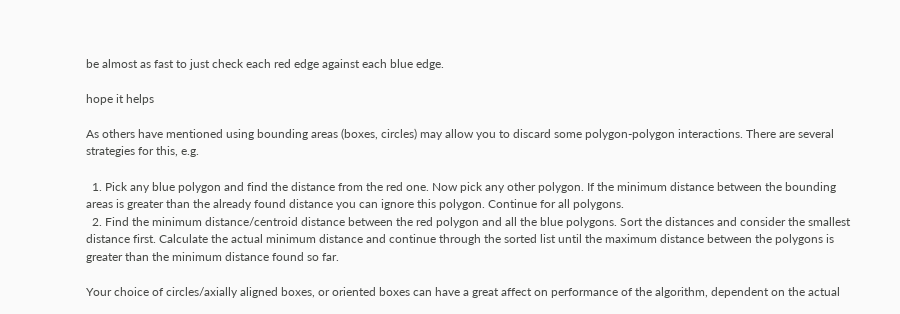be almost as fast to just check each red edge against each blue edge.

hope it helps

As others have mentioned using bounding areas (boxes, circles) may allow you to discard some polygon-polygon interactions. There are several strategies for this, e.g.

  1. Pick any blue polygon and find the distance from the red one. Now pick any other polygon. If the minimum distance between the bounding areas is greater than the already found distance you can ignore this polygon. Continue for all polygons.
  2. Find the minimum distance/centroid distance between the red polygon and all the blue polygons. Sort the distances and consider the smallest distance first. Calculate the actual minimum distance and continue through the sorted list until the maximum distance between the polygons is greater than the minimum distance found so far.

Your choice of circles/axially aligned boxes, or oriented boxes can have a great affect on performance of the algorithm, dependent on the actual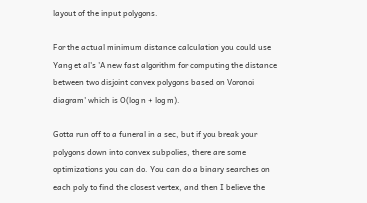layout of the input polygons.

For the actual minimum distance calculation you could use Yang et al's 'A new fast algorithm for computing the distance between two disjoint convex polygons based on Voronoi diagram' which is O(log n + log m).

Gotta run off to a funeral in a sec, but if you break your polygons down into convex subpolies, there are some optimizations you can do. You can do a binary searches on each poly to find the closest vertex, and then I believe the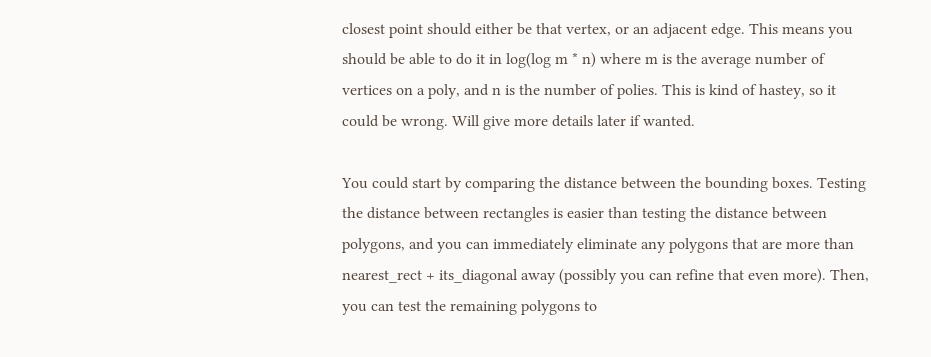closest point should either be that vertex, or an adjacent edge. This means you should be able to do it in log(log m * n) where m is the average number of vertices on a poly, and n is the number of polies. This is kind of hastey, so it could be wrong. Will give more details later if wanted.

You could start by comparing the distance between the bounding boxes. Testing the distance between rectangles is easier than testing the distance between polygons, and you can immediately eliminate any polygons that are more than nearest_rect + its_diagonal away (possibly you can refine that even more). Then, you can test the remaining polygons to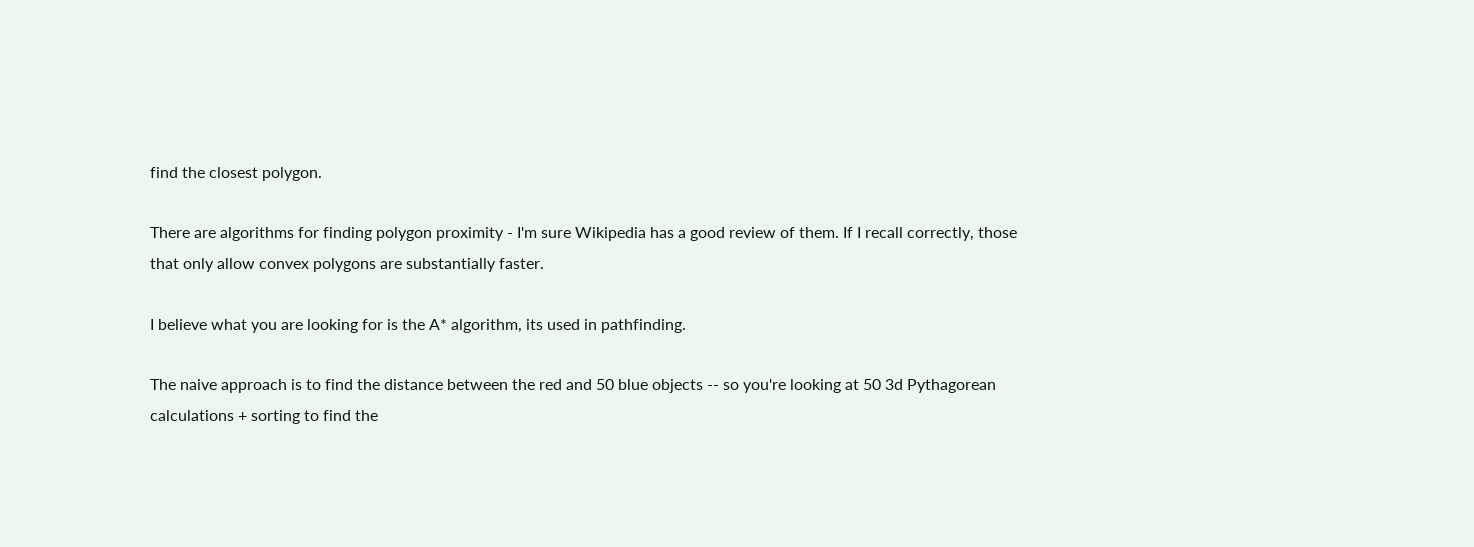find the closest polygon.

There are algorithms for finding polygon proximity - I'm sure Wikipedia has a good review of them. If I recall correctly, those that only allow convex polygons are substantially faster.

I believe what you are looking for is the A* algorithm, its used in pathfinding.

The naive approach is to find the distance between the red and 50 blue objects -- so you're looking at 50 3d Pythagorean calculations + sorting to find the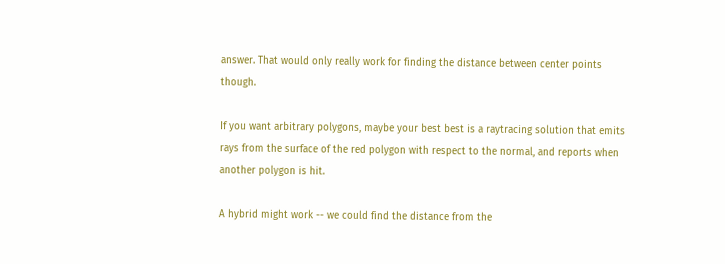answer. That would only really work for finding the distance between center points though.

If you want arbitrary polygons, maybe your best best is a raytracing solution that emits rays from the surface of the red polygon with respect to the normal, and reports when another polygon is hit.

A hybrid might work -- we could find the distance from the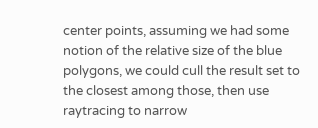center points, assuming we had some notion of the relative size of the blue polygons, we could cull the result set to the closest among those, then use raytracing to narrow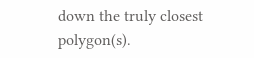down the truly closest polygon(s).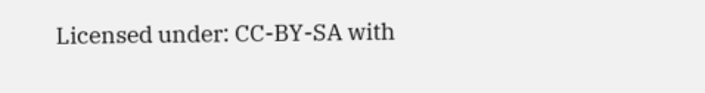Licensed under: CC-BY-SA with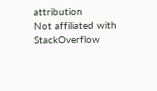attribution
Not affiliated with StackOverflow